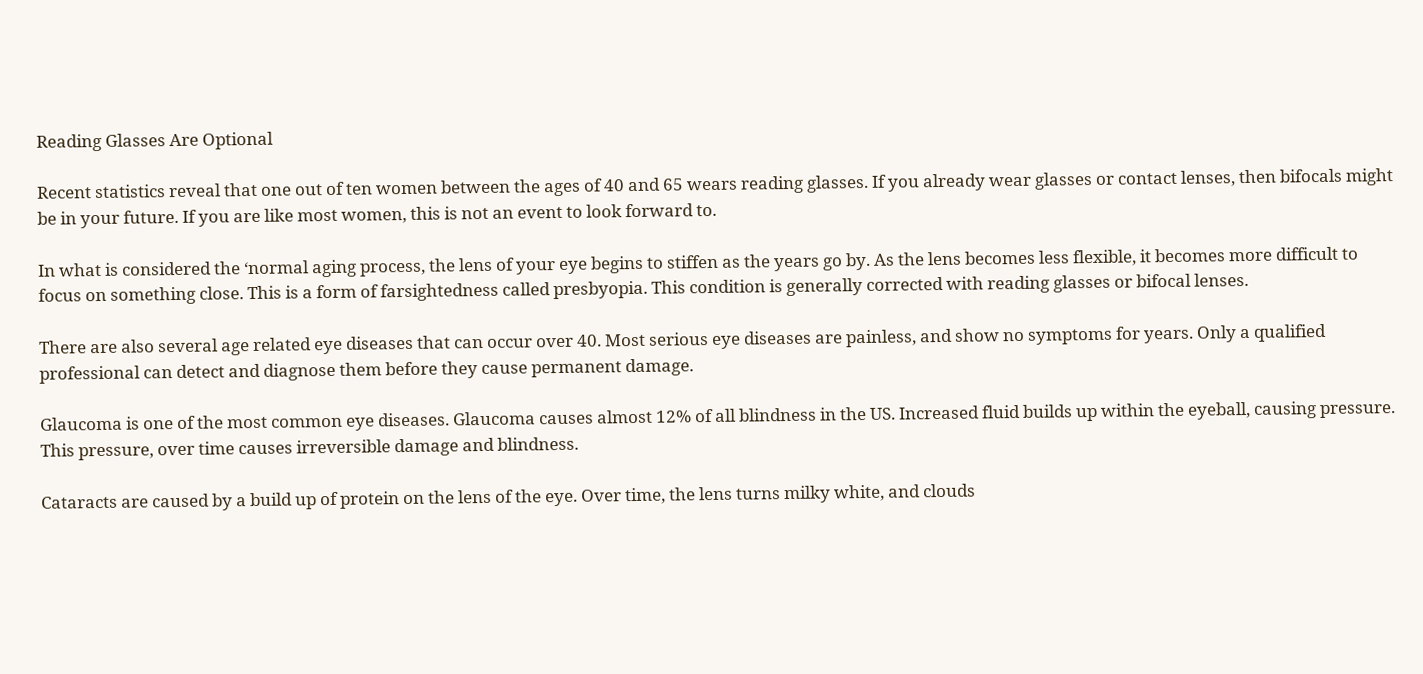Reading Glasses Are Optional

Recent statistics reveal that one out of ten women between the ages of 40 and 65 wears reading glasses. If you already wear glasses or contact lenses, then bifocals might be in your future. If you are like most women, this is not an event to look forward to.

In what is considered the ‘normal aging process, the lens of your eye begins to stiffen as the years go by. As the lens becomes less flexible, it becomes more difficult to focus on something close. This is a form of farsightedness called presbyopia. This condition is generally corrected with reading glasses or bifocal lenses.

There are also several age related eye diseases that can occur over 40. Most serious eye diseases are painless, and show no symptoms for years. Only a qualified professional can detect and diagnose them before they cause permanent damage.

Glaucoma is one of the most common eye diseases. Glaucoma causes almost 12% of all blindness in the US. Increased fluid builds up within the eyeball, causing pressure. This pressure, over time causes irreversible damage and blindness.

Cataracts are caused by a build up of protein on the lens of the eye. Over time, the lens turns milky white, and clouds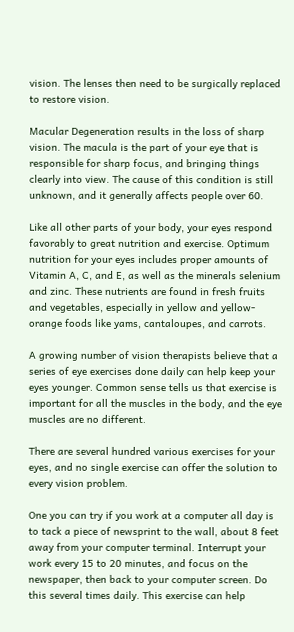vision. The lenses then need to be surgically replaced to restore vision.

Macular Degeneration results in the loss of sharp vision. The macula is the part of your eye that is responsible for sharp focus, and bringing things clearly into view. The cause of this condition is still unknown, and it generally affects people over 60.

Like all other parts of your body, your eyes respond favorably to great nutrition and exercise. Optimum nutrition for your eyes includes proper amounts of Vitamin A, C, and E, as well as the minerals selenium and zinc. These nutrients are found in fresh fruits and vegetables, especially in yellow and yellow-orange foods like yams, cantaloupes, and carrots.

A growing number of vision therapists believe that a series of eye exercises done daily can help keep your eyes younger. Common sense tells us that exercise is important for all the muscles in the body, and the eye muscles are no different.

There are several hundred various exercises for your eyes, and no single exercise can offer the solution to every vision problem.

One you can try if you work at a computer all day is to tack a piece of newsprint to the wall, about 8 feet away from your computer terminal. Interrupt your work every 15 to 20 minutes, and focus on the newspaper, then back to your computer screen. Do this several times daily. This exercise can help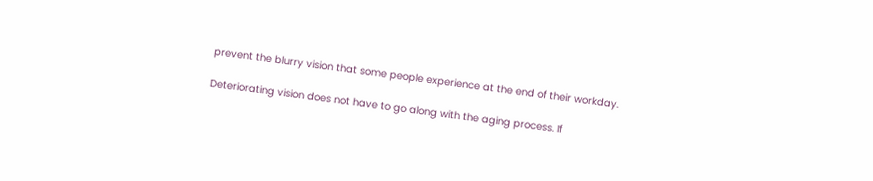prevent the blurry vision that some people experience at the end of their workday.

Deteriorating vision does not have to go along with the aging process. If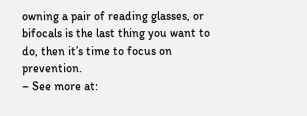owning a pair of reading glasses, or bifocals is the last thing you want to do, then it’s time to focus on prevention.
– See more at: